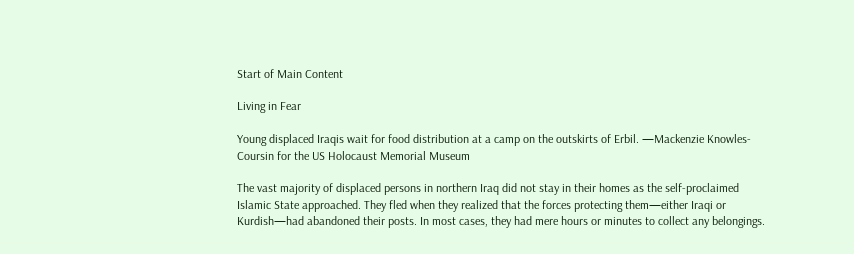Start of Main Content

Living in Fear

Young displaced Iraqis wait for food distribution at a camp on the outskirts of Erbil. —Mackenzie Knowles-Coursin for the US Holocaust Memorial Museum

The vast majority of displaced persons in northern Iraq did not stay in their homes as the self-proclaimed Islamic State approached. They fled when they realized that the forces protecting them—either Iraqi or Kurdish—had abandoned their posts. In most cases, they had mere hours or minutes to collect any belongings.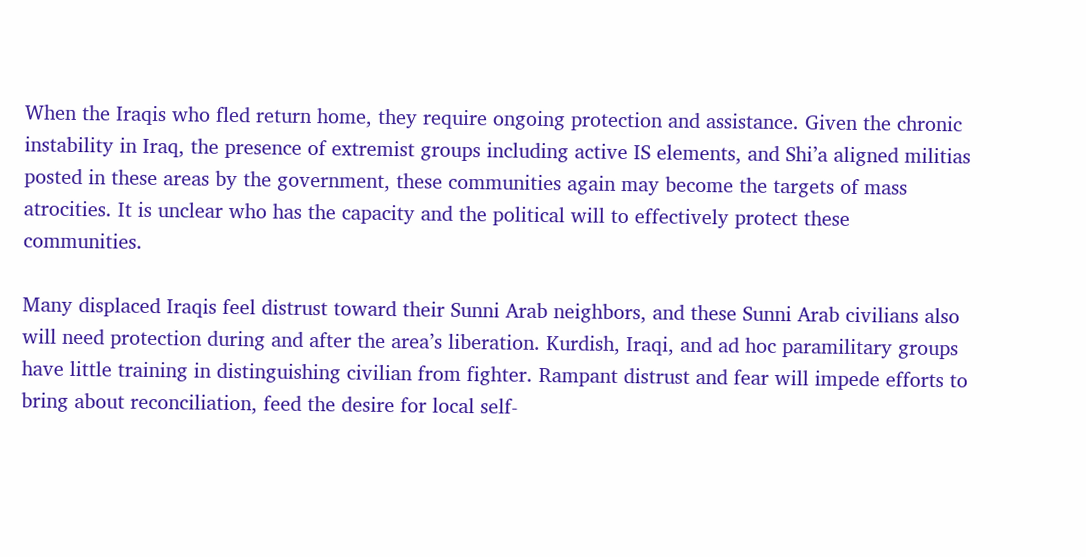When the Iraqis who fled return home, they require ongoing protection and assistance. Given the chronic instability in Iraq, the presence of extremist groups including active IS elements, and Shi’a aligned militias posted in these areas by the government, these communities again may become the targets of mass atrocities. It is unclear who has the capacity and the political will to effectively protect these communities.

Many displaced Iraqis feel distrust toward their Sunni Arab neighbors, and these Sunni Arab civilians also will need protection during and after the area’s liberation. Kurdish, Iraqi, and ad hoc paramilitary groups have little training in distinguishing civilian from fighter. Rampant distrust and fear will impede efforts to bring about reconciliation, feed the desire for local self-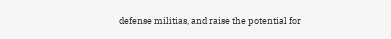defense militias, and raise the potential for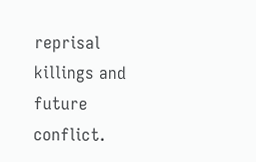reprisal killings and future conflict.